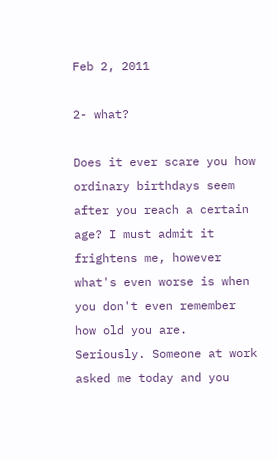Feb 2, 2011

2- what?

Does it ever scare you how ordinary birthdays seem after you reach a certain age? I must admit it frightens me, however what's even worse is when you don't even remember how old you are. Seriously. Someone at work asked me today and you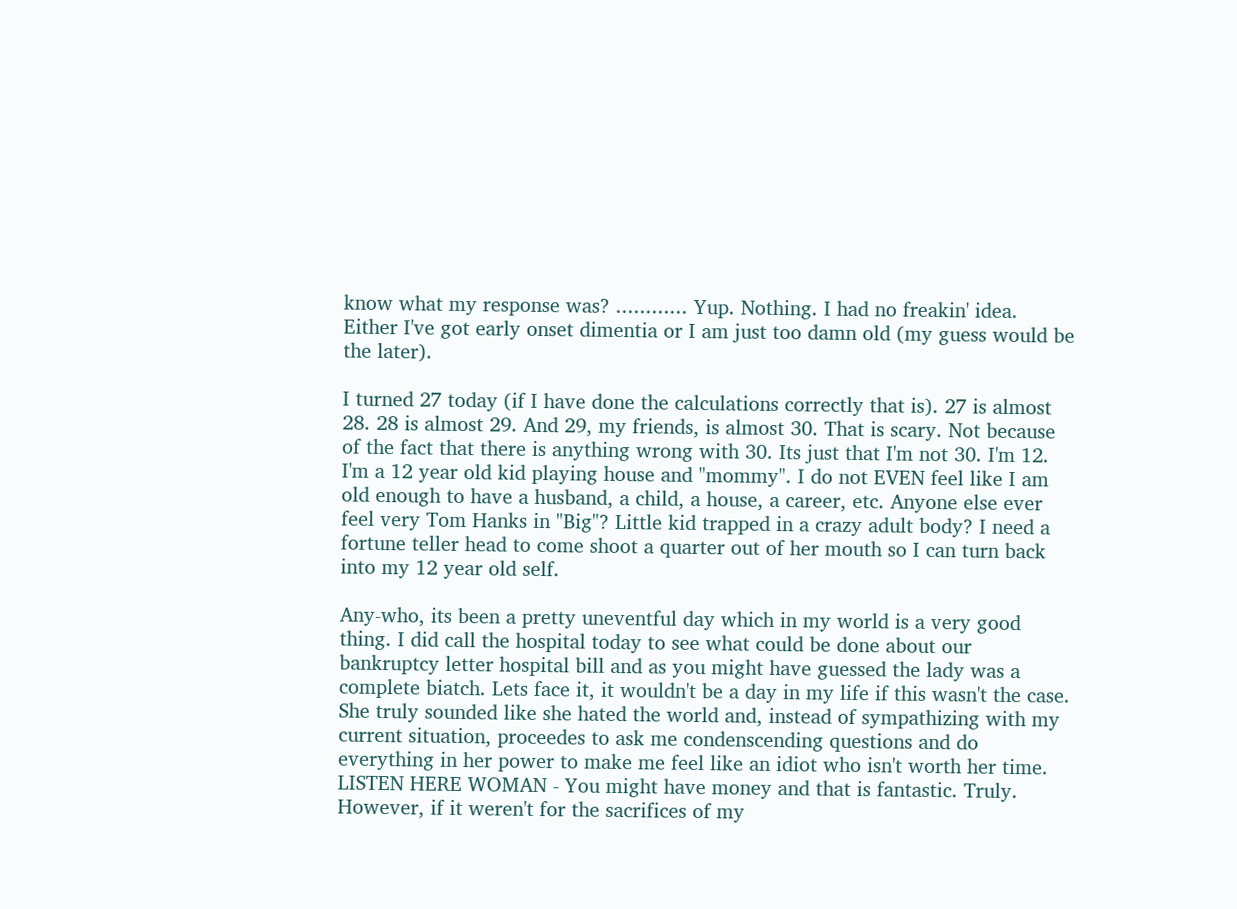know what my response was? ............ Yup. Nothing. I had no freakin' idea. Either I've got early onset dimentia or I am just too damn old (my guess would be the later).

I turned 27 today (if I have done the calculations correctly that is). 27 is almost 28. 28 is almost 29. And 29, my friends, is almost 30. That is scary. Not because of the fact that there is anything wrong with 30. Its just that I'm not 30. I'm 12. I'm a 12 year old kid playing house and "mommy". I do not EVEN feel like I am old enough to have a husband, a child, a house, a career, etc. Anyone else ever feel very Tom Hanks in "Big"? Little kid trapped in a crazy adult body? I need a fortune teller head to come shoot a quarter out of her mouth so I can turn back into my 12 year old self.

Any-who, its been a pretty uneventful day which in my world is a very good thing. I did call the hospital today to see what could be done about our bankruptcy letter hospital bill and as you might have guessed the lady was a complete biatch. Lets face it, it wouldn't be a day in my life if this wasn't the case. She truly sounded like she hated the world and, instead of sympathizing with my current situation, proceedes to ask me condenscending questions and do everything in her power to make me feel like an idiot who isn't worth her time. LISTEN HERE WOMAN - You might have money and that is fantastic. Truly. However, if it weren't for the sacrifices of my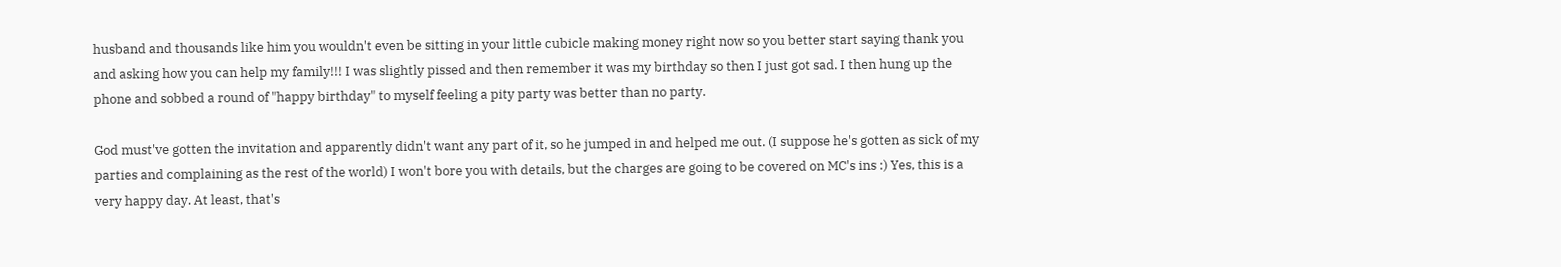husband and thousands like him you wouldn't even be sitting in your little cubicle making money right now so you better start saying thank you and asking how you can help my family!!! I was slightly pissed and then remember it was my birthday so then I just got sad. I then hung up the phone and sobbed a round of "happy birthday" to myself feeling a pity party was better than no party.

God must've gotten the invitation and apparently didn't want any part of it, so he jumped in and helped me out. (I suppose he's gotten as sick of my parties and complaining as the rest of the world) I won't bore you with details, but the charges are going to be covered on MC's ins :) Yes, this is a very happy day. At least, that's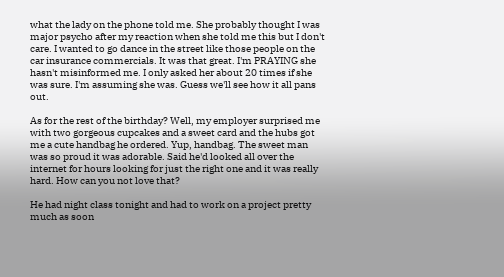what the lady on the phone told me. She probably thought I was major psycho after my reaction when she told me this but I don't care. I wanted to go dance in the street like those people on the car insurance commercials. It was that great. I'm PRAYING she hasn't misinformed me. I only asked her about 20 times if she was sure. I'm assuming she was. Guess we'll see how it all pans out.

As for the rest of the birthday? Well, my employer surprised me with two gorgeous cupcakes and a sweet card and the hubs got me a cute handbag he ordered. Yup, handbag. The sweet man was so proud it was adorable. Said he'd looked all over the internet for hours looking for just the right one and it was really hard. How can you not love that?

He had night class tonight and had to work on a project pretty much as soon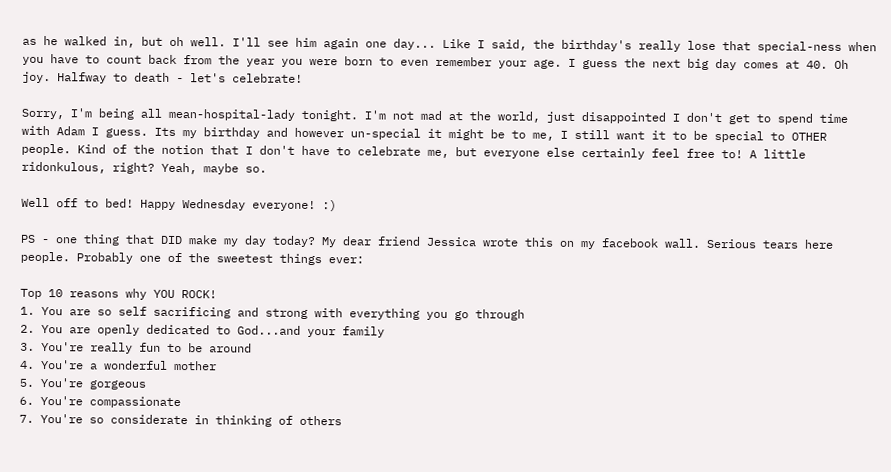as he walked in, but oh well. I'll see him again one day... Like I said, the birthday's really lose that special-ness when you have to count back from the year you were born to even remember your age. I guess the next big day comes at 40. Oh joy. Halfway to death - let's celebrate!

Sorry, I'm being all mean-hospital-lady tonight. I'm not mad at the world, just disappointed I don't get to spend time with Adam I guess. Its my birthday and however un-special it might be to me, I still want it to be special to OTHER people. Kind of the notion that I don't have to celebrate me, but everyone else certainly feel free to! A little ridonkulous, right? Yeah, maybe so.

Well off to bed! Happy Wednesday everyone! :)

PS - one thing that DID make my day today? My dear friend Jessica wrote this on my facebook wall. Serious tears here people. Probably one of the sweetest things ever:

Top 10 reasons why YOU ROCK!
1. You are so self sacrificing and strong with everything you go through
2. You are openly dedicated to God...and your family
3. You're really fun to be around
4. You're a wonderful mother
5. You're gorgeous
6. You're compassionate
7. You're so considerate in thinking of others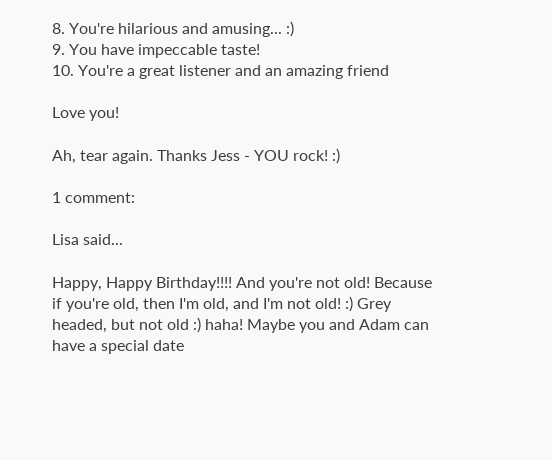8. You're hilarious and amusing... :)
9. You have impeccable taste!
10. You're a great listener and an amazing friend

Love you!

Ah, tear again. Thanks Jess - YOU rock! :)

1 comment:

Lisa said...

Happy, Happy Birthday!!!! And you're not old! Because if you're old, then I'm old, and I'm not old! :) Grey headed, but not old :) haha! Maybe you and Adam can have a special date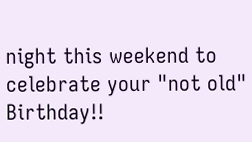night this weekend to celebrate your "not old" Birthday!!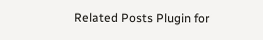Related Posts Plugin for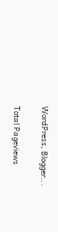WordPress, Blogger...

Total Pageviews